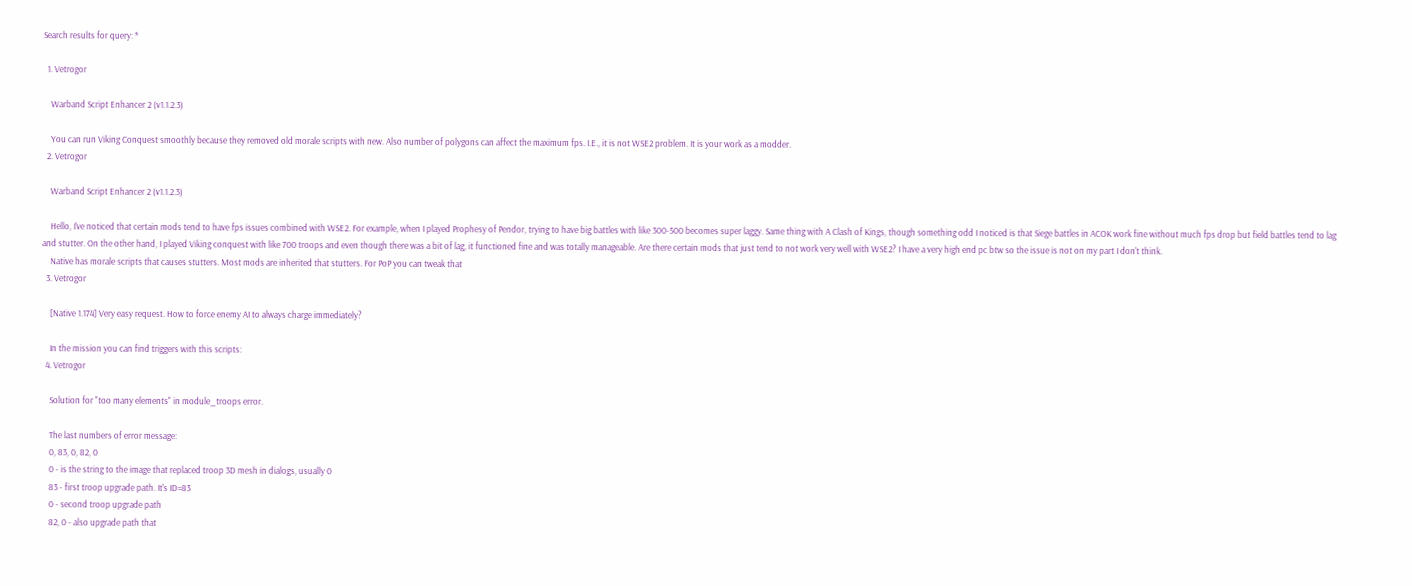Search results for query: *

  1. Vetrogor

    Warband Script Enhancer 2 (v1.1.2.3)

    You can run Viking Conquest smoothly because they removed old morale scripts with new. Also number of polygons can affect the maximum fps. I.E., it is not WSE2 problem. It is your work as a modder.
  2. Vetrogor

    Warband Script Enhancer 2 (v1.1.2.3)

    Hello, I've noticed that certain mods tend to have fps issues combined with WSE2. For example, when I played Prophesy of Pendor, trying to have big battles with like 300-500 becomes super laggy. Same thing with A Clash of Kings, though something odd I noticed is that Siege battles in ACOK work fine without much fps drop but field battles tend to lag and stutter. On the other hand, I played Viking conquest with like 700 troops and even though there was a bit of lag, it functioned fine and was totally manageable. Are there certain mods that just tend to not work very well with WSE2? I have a very high end pc btw so the issue is not on my part I don't think.
    Native has morale scripts that causes stutters. Most mods are inherited that stutters. For PoP you can tweak that
  3. Vetrogor

    [Native 1.174] Very easy request. How to force enemy AI to always charge immediately?

    In the mission you can find triggers with this scripts:
  4. Vetrogor

    Solution for "too many elements" in module_troops error.

    The last numbers of error message:
    0, 83, 0, 82, 0
    0 - is the string to the image that replaced troop 3D mesh in dialogs, usually 0
    83 - first troop upgrade path. It's ID=83
    0 - second troop upgrade path
    82, 0 - also upgrade path that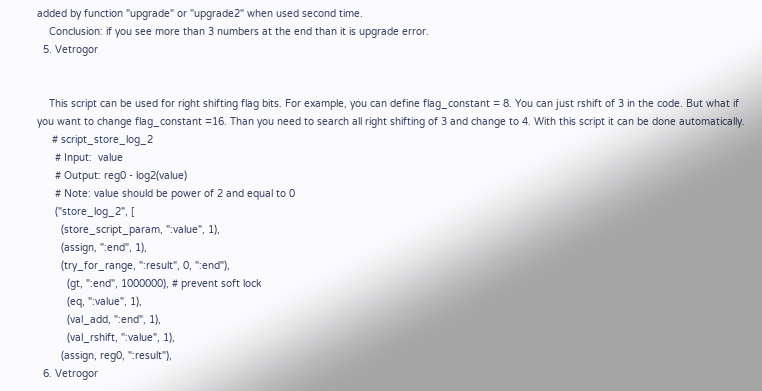added by function "upgrade" or "upgrade2" when used second time.
    Conclusion: if you see more than 3 numbers at the end than it is upgrade error.
  5. Vetrogor


    This script can be used for right shifting flag bits. For example, you can define flag_constant = 8. You can just rshift of 3 in the code. But what if you want to change flag_constant =16. Than you need to search all right shifting of 3 and change to 4. With this script it can be done automatically.
     # script_store_log_2
      # Input:  value
      # Output: reg0 - log2(value)
      # Note: value should be power of 2 and equal to 0
      ("store_log_2", [
        (store_script_param, ":value", 1),
        (assign, ":end", 1),
        (try_for_range, ":result", 0, ":end"),
          (gt, ":end", 1000000), # prevent soft lock
          (eq, ":value", 1),
          (val_add, ":end", 1),
          (val_rshift, ":value", 1),
        (assign, reg0, ":result"),
  6. Vetrogor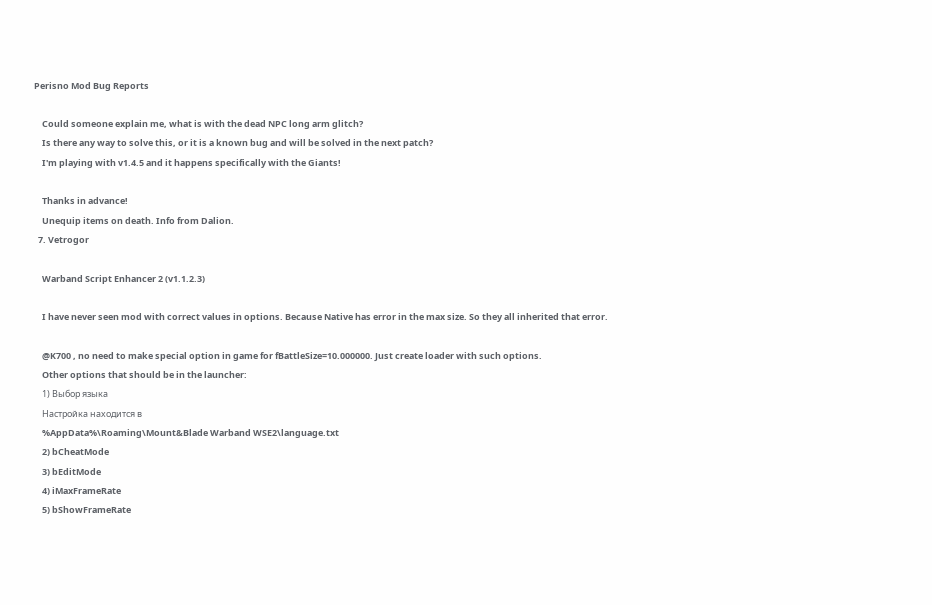Perisno Mod Bug Reports

    Could someone explain me, what is with the dead NPC long arm glitch?
    Is there any way to solve this, or it is a known bug and will be solved in the next patch?
    I'm playing with v1.4.5 and it happens specifically with the Giants!

    Thanks in advance!
    Unequip items on death. Info from Dalion.
  7. Vetrogor

    Warband Script Enhancer 2 (v1.1.2.3)

    I have never seen mod with correct values in options. Because Native has error in the max size. So they all inherited that error.

    @K700 , no need to make special option in game for fBattleSize=10.000000. Just create loader with such options.
    Other options that should be in the launcher:
    1) Выбор языка
    Настройка находится в
    %AppData%\Roaming\Mount&Blade Warband WSE2\language.txt
    2) bCheatMode
    3) bEditMode
    4) iMaxFrameRate
    5) bShowFrameRate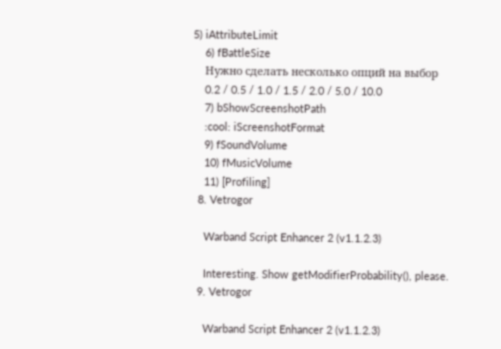5) iAttributeLimit
    6) fBattleSize
    Нужно сделать несколько опций на выбор
    0.2 / 0.5 / 1.0 / 1.5 / 2.0 / 5.0 / 10.0
    7) bShowScreenshotPath
    :cool: iScreenshotFormat
    9) fSoundVolume
    10) fMusicVolume
    11) [Profiling]
  8. Vetrogor

    Warband Script Enhancer 2 (v1.1.2.3)

    Interesting. Show getModifierProbability(), please.
  9. Vetrogor

    Warband Script Enhancer 2 (v1.1.2.3)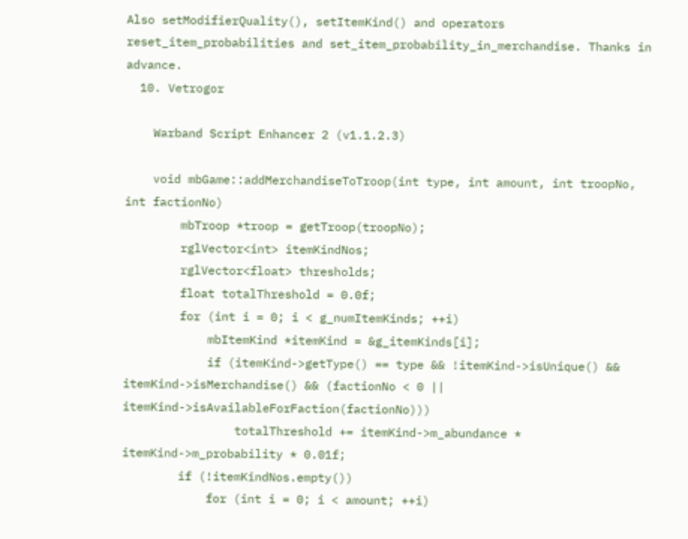Also setModifierQuality(), setItemKind() and operators reset_item_probabilities and set_item_probability_in_merchandise. Thanks in advance.
  10. Vetrogor

    Warband Script Enhancer 2 (v1.1.2.3)

    void mbGame::addMerchandiseToTroop(int type, int amount, int troopNo, int factionNo)
        mbTroop *troop = getTroop(troopNo);
        rglVector<int> itemKindNos;
        rglVector<float> thresholds;
        float totalThreshold = 0.0f;
        for (int i = 0; i < g_numItemKinds; ++i)
            mbItemKind *itemKind = &g_itemKinds[i];
            if (itemKind->getType() == type && !itemKind->isUnique() && itemKind->isMerchandise() && (factionNo < 0 || itemKind->isAvailableForFaction(factionNo)))
                totalThreshold += itemKind->m_abundance * itemKind->m_probability * 0.01f;
        if (!itemKindNos.empty())
            for (int i = 0; i < amount; ++i)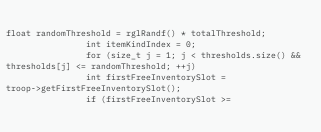float randomThreshold = rglRandf() * totalThreshold;
                int itemKindIndex = 0;
                for (size_t j = 1; j < thresholds.size() && thresholds[j] <= randomThreshold; ++j)
                int firstFreeInventorySlot = troop->getFirstFreeInventorySlot();
                if (firstFreeInventorySlot >=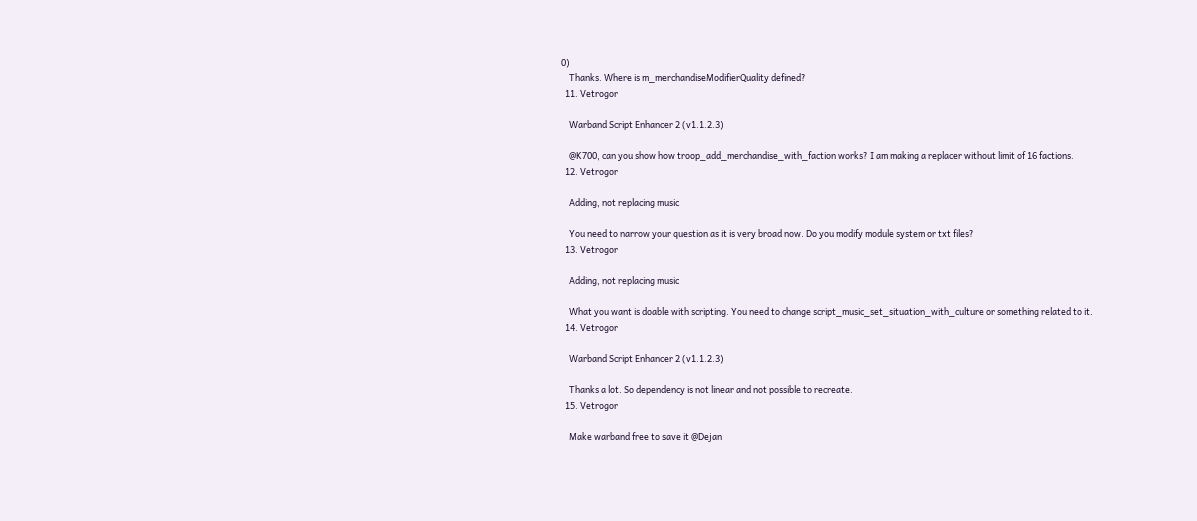0)
    Thanks. Where is m_merchandiseModifierQuality defined?
  11. Vetrogor

    Warband Script Enhancer 2 (v1.1.2.3)

    @K700, can you show how troop_add_merchandise_with_faction works? I am making a replacer without limit of 16 factions.
  12. Vetrogor

    Adding, not replacing music

    You need to narrow your question as it is very broad now. Do you modify module system or txt files?
  13. Vetrogor

    Adding, not replacing music

    What you want is doable with scripting. You need to change script_music_set_situation_with_culture or something related to it.
  14. Vetrogor

    Warband Script Enhancer 2 (v1.1.2.3)

    Thanks a lot. So dependency is not linear and not possible to recreate.
  15. Vetrogor

    Make warband free to save it @Dejan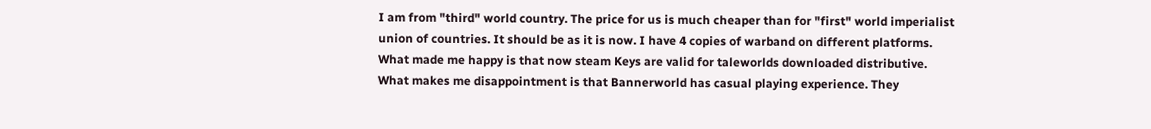I am from "third" world country. The price for us is much cheaper than for "first" world imperialist union of countries. It should be as it is now. I have 4 copies of warband on different platforms. What made me happy is that now steam Keys are valid for taleworlds downloaded distributive. What makes me disappointment is that Bannerworld has casual playing experience. They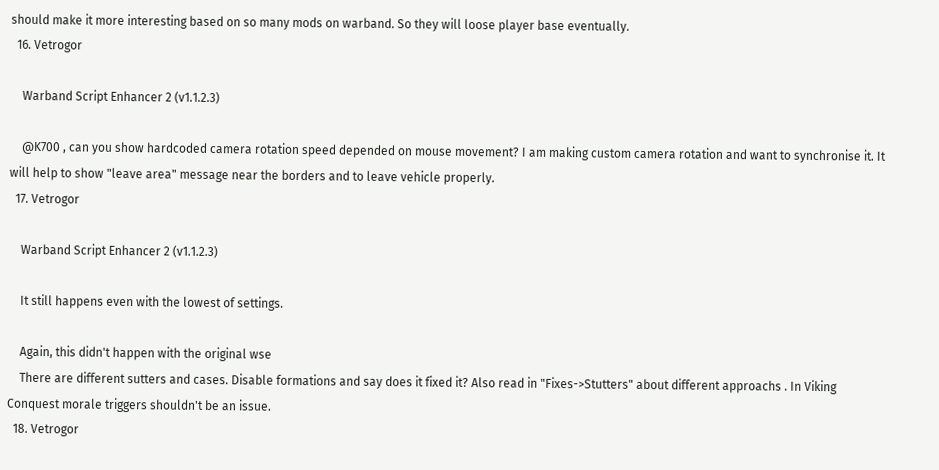should make it more interesting based on so many mods on warband. So they will loose player base eventually.
  16. Vetrogor

    Warband Script Enhancer 2 (v1.1.2.3)

    @K700 , can you show hardcoded camera rotation speed depended on mouse movement? I am making custom camera rotation and want to synchronise it. It will help to show "leave area" message near the borders and to leave vehicle properly.
  17. Vetrogor

    Warband Script Enhancer 2 (v1.1.2.3)

    It still happens even with the lowest of settings.

    Again, this didn't happen with the original wse
    There are different sutters and cases. Disable formations and say does it fixed it? Also read in "Fixes->Stutters" about different approachs . In Viking Conquest morale triggers shouldn't be an issue.
  18. Vetrogor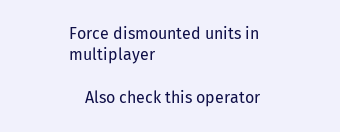Force dismounted units in multiplayer

    Also check this operator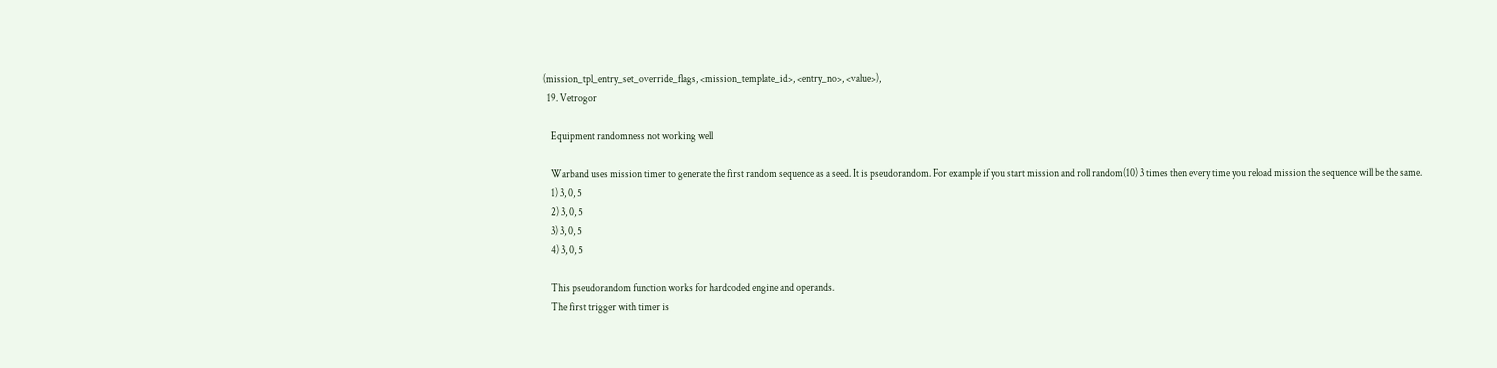(mission_tpl_entry_set_override_flags, <mission_template_id>, <entry_no>, <value>),
  19. Vetrogor

    Equipment randomness not working well

    Warband uses mission timer to generate the first random sequence as a seed. It is pseudorandom. For example if you start mission and roll random(10) 3 times then every time you reload mission the sequence will be the same.
    1) 3, 0, 5
    2) 3, 0, 5
    3) 3, 0, 5
    4) 3, 0, 5

    This pseudorandom function works for hardcoded engine and operands.
    The first trigger with timer is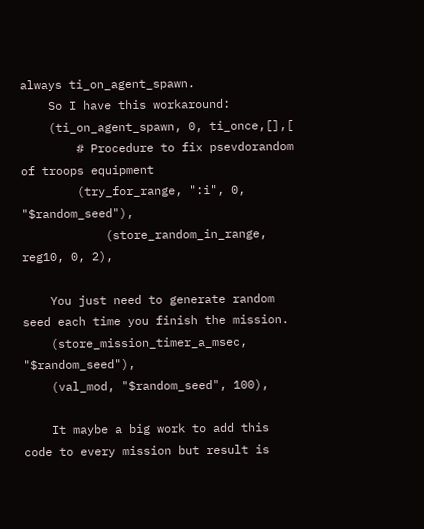always ti_on_agent_spawn.
    So I have this workaround:
    (ti_on_agent_spawn, 0, ti_once,[],[
        # Procedure to fix psevdorandom of troops equipment
        (try_for_range, ":i", 0, "$random_seed"),
            (store_random_in_range, reg10, 0, 2),

    You just need to generate random seed each time you finish the mission.
    (store_mission_timer_a_msec, "$random_seed"),
    (val_mod, "$random_seed", 100),

    It maybe a big work to add this code to every mission but result is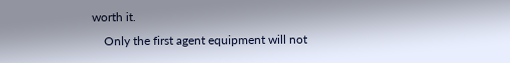worth it.
    Only the first agent equipment will not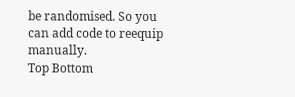be randomised. So you can add code to reequip manually.
Top Bottom